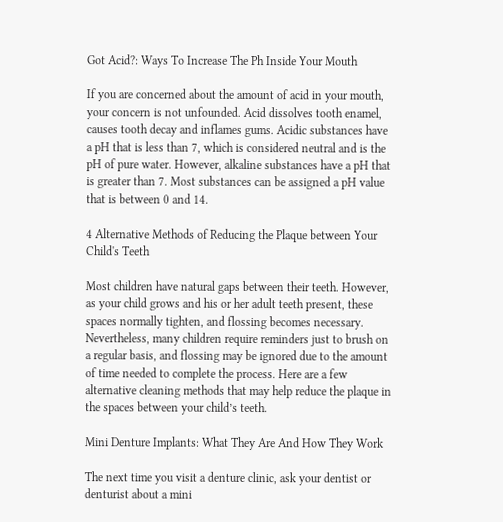Got Acid?: Ways To Increase The Ph Inside Your Mouth

If you are concerned about the amount of acid in your mouth, your concern is not unfounded. Acid dissolves tooth enamel, causes tooth decay and inflames gums. Acidic substances have a pH that is less than 7, which is considered neutral and is the pH of pure water. However, alkaline substances have a pH that is greater than 7. Most substances can be assigned a pH value that is between 0 and 14.

4 Alternative Methods of Reducing the Plaque between Your Child's Teeth

Most children have natural gaps between their teeth. However, as your child grows and his or her adult teeth present, these spaces normally tighten, and flossing becomes necessary. Nevertheless, many children require reminders just to brush on a regular basis, and flossing may be ignored due to the amount of time needed to complete the process. Here are a few alternative cleaning methods that may help reduce the plaque in the spaces between your child’s teeth.

Mini Denture Implants: What They Are And How They Work

The next time you visit a denture clinic, ask your dentist or denturist about a mini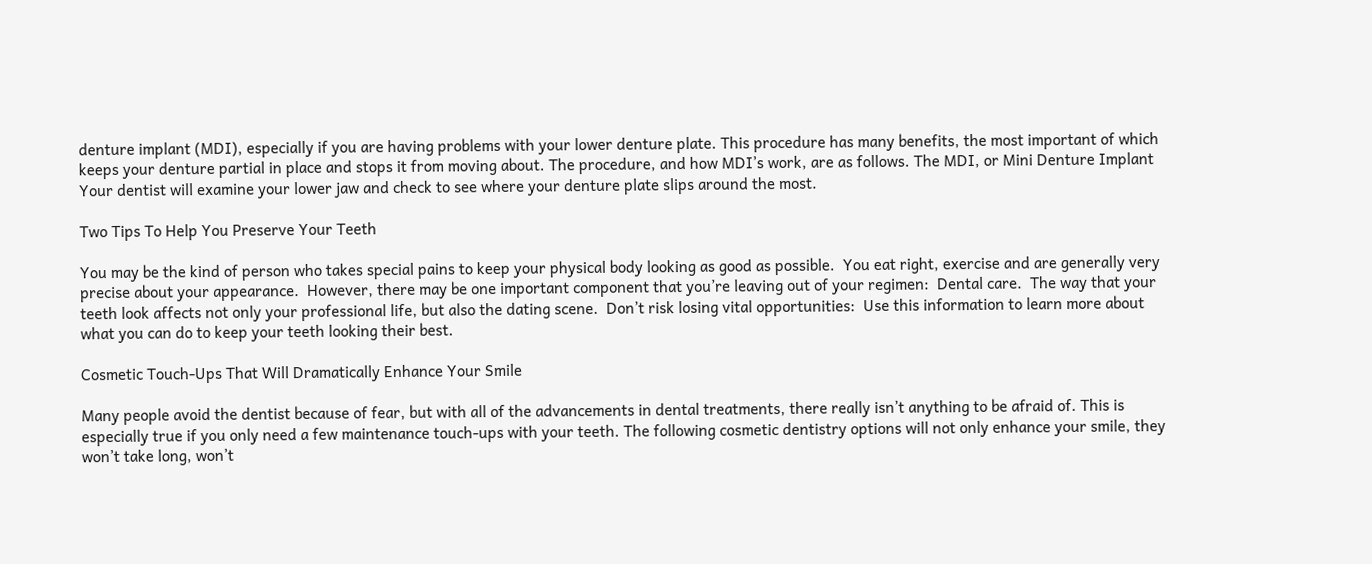denture implant (MDI), especially if you are having problems with your lower denture plate. This procedure has many benefits, the most important of which keeps your denture partial in place and stops it from moving about. The procedure, and how MDI’s work, are as follows. The MDI, or Mini Denture Implant Your dentist will examine your lower jaw and check to see where your denture plate slips around the most.

Two Tips To Help You Preserve Your Teeth

You may be the kind of person who takes special pains to keep your physical body looking as good as possible.  You eat right, exercise and are generally very precise about your appearance.  However, there may be one important component that you’re leaving out of your regimen:  Dental care.  The way that your teeth look affects not only your professional life, but also the dating scene.  Don’t risk losing vital opportunities:  Use this information to learn more about what you can do to keep your teeth looking their best.

Cosmetic Touch-Ups That Will Dramatically Enhance Your Smile

Many people avoid the dentist because of fear, but with all of the advancements in dental treatments, there really isn’t anything to be afraid of. This is especially true if you only need a few maintenance touch-ups with your teeth. The following cosmetic dentistry options will not only enhance your smile, they won’t take long, won’t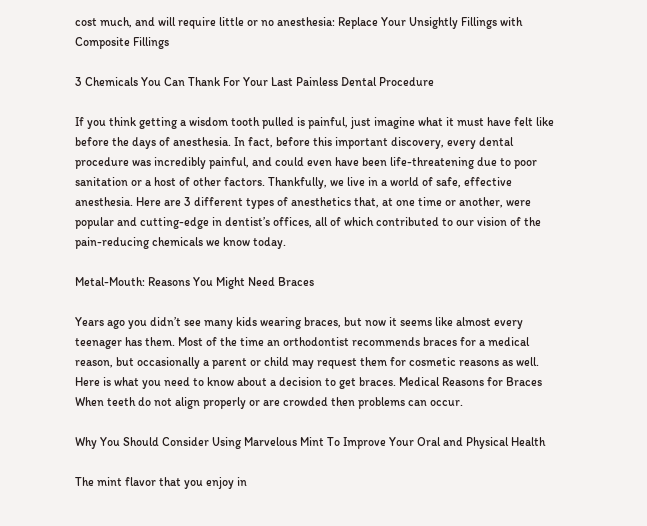cost much, and will require little or no anesthesia: Replace Your Unsightly Fillings with Composite Fillings

3 Chemicals You Can Thank For Your Last Painless Dental Procedure

If you think getting a wisdom tooth pulled is painful, just imagine what it must have felt like before the days of anesthesia. In fact, before this important discovery, every dental procedure was incredibly painful, and could even have been life-threatening due to poor sanitation or a host of other factors. Thankfully, we live in a world of safe, effective anesthesia. Here are 3 different types of anesthetics that, at one time or another, were popular and cutting-edge in dentist’s offices, all of which contributed to our vision of the pain-reducing chemicals we know today.

Metal-Mouth: Reasons You Might Need Braces

Years ago you didn’t see many kids wearing braces, but now it seems like almost every teenager has them. Most of the time an orthodontist recommends braces for a medical reason, but occasionally a parent or child may request them for cosmetic reasons as well. Here is what you need to know about a decision to get braces. Medical Reasons for Braces When teeth do not align properly or are crowded then problems can occur.

Why You Should Consider Using Marvelous Mint To Improve Your Oral and Physical Health

The mint flavor that you enjoy in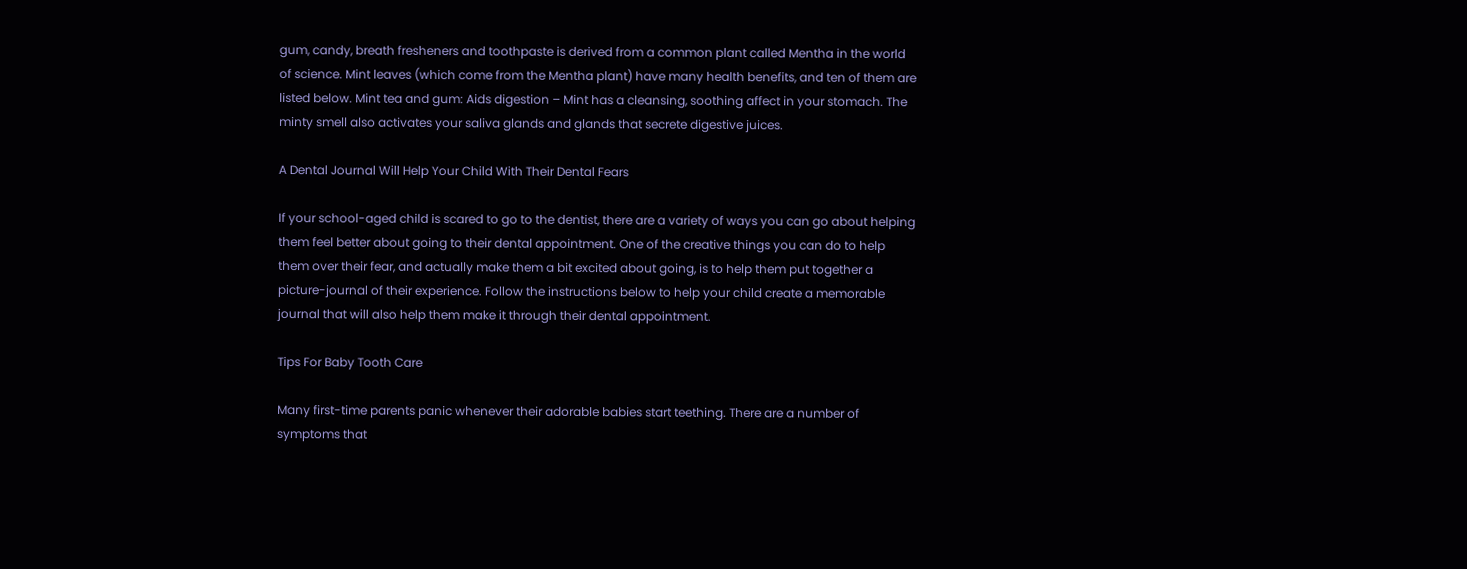gum, candy, breath fresheners and toothpaste is derived from a common plant called Mentha in the world of science. Mint leaves (which come from the Mentha plant) have many health benefits, and ten of them are listed below. Mint tea and gum: Aids digestion – Mint has a cleansing, soothing affect in your stomach. The minty smell also activates your saliva glands and glands that secrete digestive juices.

A Dental Journal Will Help Your Child With Their Dental Fears

If your school-aged child is scared to go to the dentist, there are a variety of ways you can go about helping them feel better about going to their dental appointment. One of the creative things you can do to help them over their fear, and actually make them a bit excited about going, is to help them put together a picture-journal of their experience. Follow the instructions below to help your child create a memorable journal that will also help them make it through their dental appointment.

Tips For Baby Tooth Care

Many first-time parents panic whenever their adorable babies start teething. There are a number of symptoms that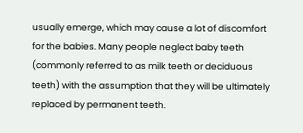usually emerge, which may cause a lot of discomfort for the babies. Many people neglect baby teeth (commonly referred to as milk teeth or deciduous teeth) with the assumption that they will be ultimately replaced by permanent teeth.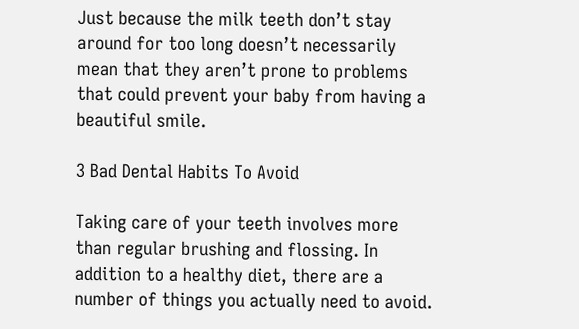Just because the milk teeth don’t stay around for too long doesn’t necessarily mean that they aren’t prone to problems that could prevent your baby from having a beautiful smile.

3 Bad Dental Habits To Avoid

Taking care of your teeth involves more than regular brushing and flossing. In addition to a healthy diet, there are a number of things you actually need to avoid.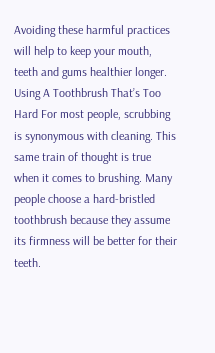Avoiding these harmful practices will help to keep your mouth, teeth and gums healthier longer. Using A Toothbrush That’s Too Hard For most people, scrubbing is synonymous with cleaning. This same train of thought is true when it comes to brushing. Many people choose a hard-bristled toothbrush because they assume its firmness will be better for their teeth.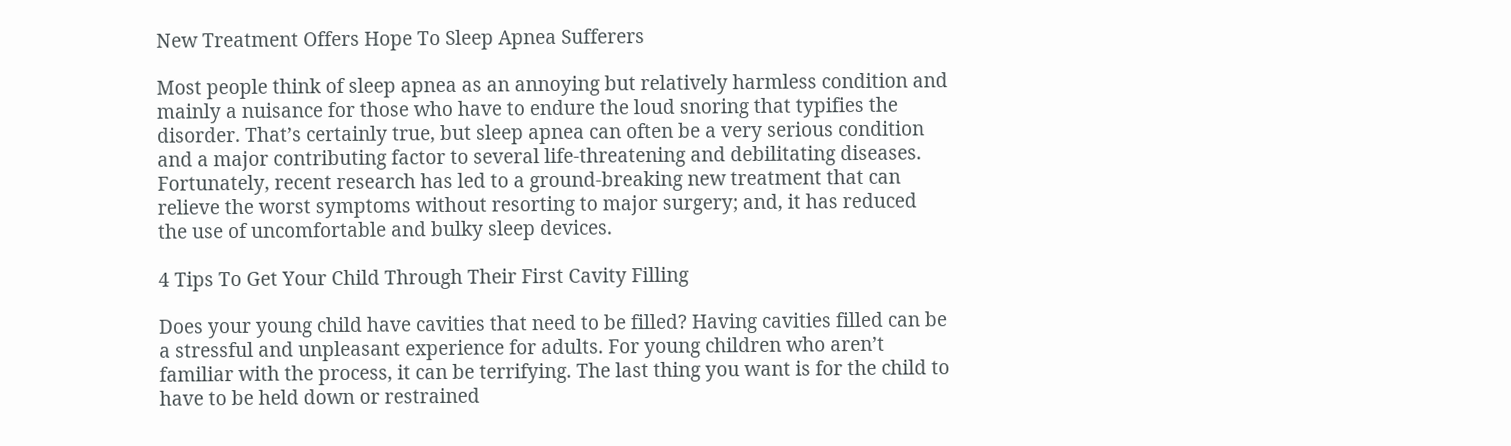New Treatment Offers Hope To Sleep Apnea Sufferers

Most people think of sleep apnea as an annoying but relatively harmless condition and mainly a nuisance for those who have to endure the loud snoring that typifies the disorder. That’s certainly true, but sleep apnea can often be a very serious condition and a major contributing factor to several life-threatening and debilitating diseases. Fortunately, recent research has led to a ground-breaking new treatment that can relieve the worst symptoms without resorting to major surgery; and, it has reduced the use of uncomfortable and bulky sleep devices.

4 Tips To Get Your Child Through Their First Cavity Filling

Does your young child have cavities that need to be filled? Having cavities filled can be a stressful and unpleasant experience for adults. For young children who aren’t familiar with the process, it can be terrifying. The last thing you want is for the child to have to be held down or restrained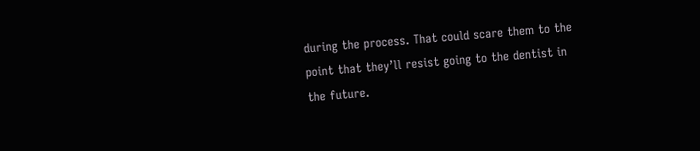during the process. That could scare them to the point that they’ll resist going to the dentist in the future.